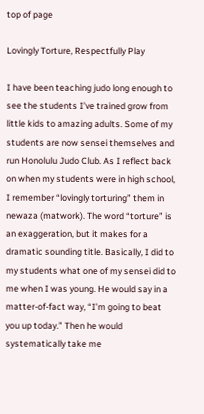top of page

Lovingly Torture, Respectfully Play

I have been teaching judo long enough to see the students I’ve trained grow from little kids to amazing adults. Some of my students are now sensei themselves and run Honolulu Judo Club. As I reflect back on when my students were in high school, I remember “lovingly torturing” them in newaza (matwork). The word “torture” is an exaggeration, but it makes for a dramatic sounding title. Basically, I did to my students what one of my sensei did to me when I was young. He would say in a matter-of-fact way, “I’m going to beat you up today.” Then he would systematically take me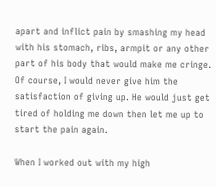apart and inflict pain by smashing my head with his stomach, ribs, armpit or any other part of his body that would make me cringe. Of course, I would never give him the satisfaction of giving up. He would just get tired of holding me down then let me up to start the pain again.

When I worked out with my high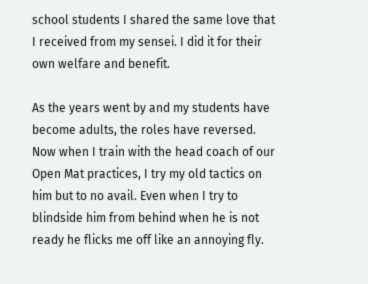school students I shared the same love that I received from my sensei. I did it for their own welfare and benefit.

As the years went by and my students have become adults, the roles have reversed. Now when I train with the head coach of our Open Mat practices, I try my old tactics on him but to no avail. Even when I try to blindside him from behind when he is not ready he flicks me off like an annoying fly.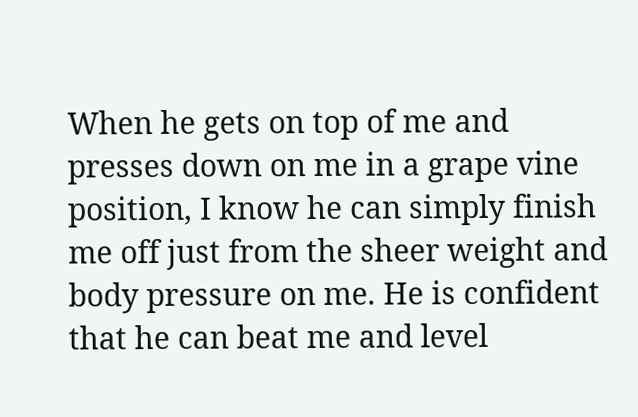When he gets on top of me and presses down on me in a grape vine position, I know he can simply finish me off just from the sheer weight and body pressure on me. He is confident that he can beat me and level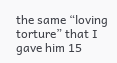the same “loving torture” that I gave him 15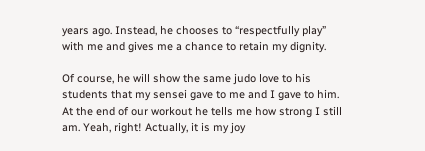years ago. Instead, he chooses to “respectfully play” with me and gives me a chance to retain my dignity.

Of course, he will show the same judo love to his students that my sensei gave to me and I gave to him. At the end of our workout he tells me how strong I still am. Yeah, right! Actually, it is my joy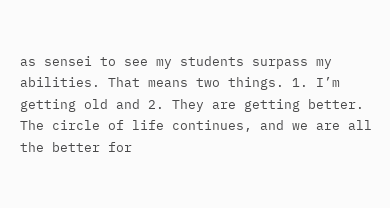as sensei to see my students surpass my abilities. That means two things. 1. I’m getting old and 2. They are getting better. The circle of life continues, and we are all the better for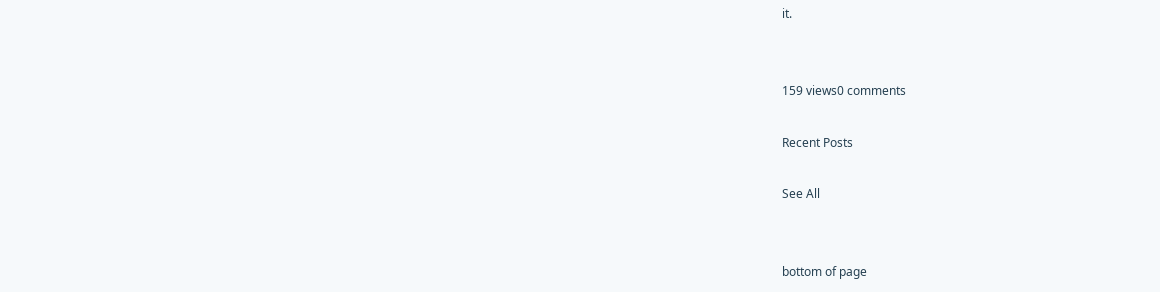it.


159 views0 comments

Recent Posts

See All


bottom of page